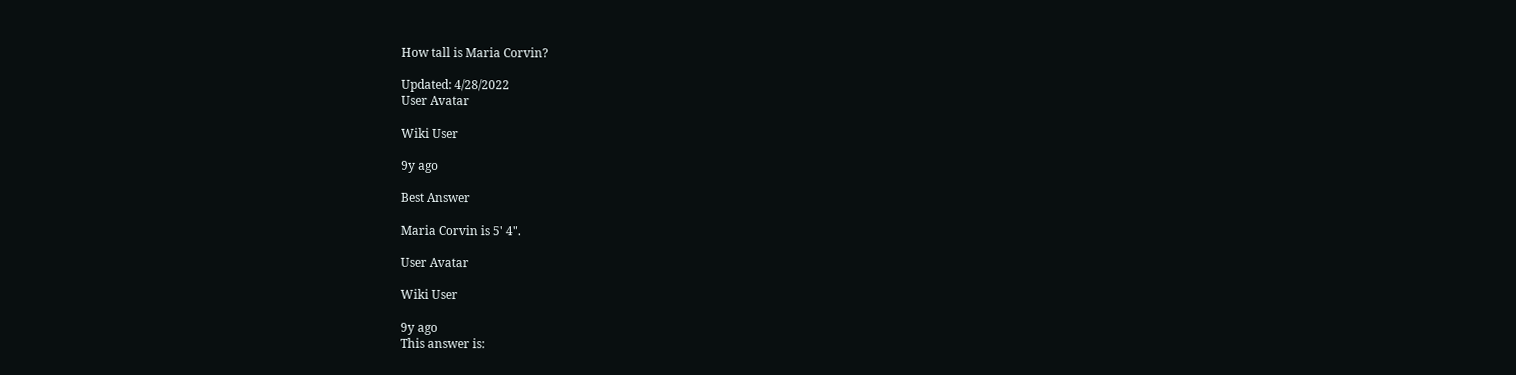How tall is Maria Corvin?

Updated: 4/28/2022
User Avatar

Wiki User

9y ago

Best Answer

Maria Corvin is 5' 4".

User Avatar

Wiki User

9y ago
This answer is: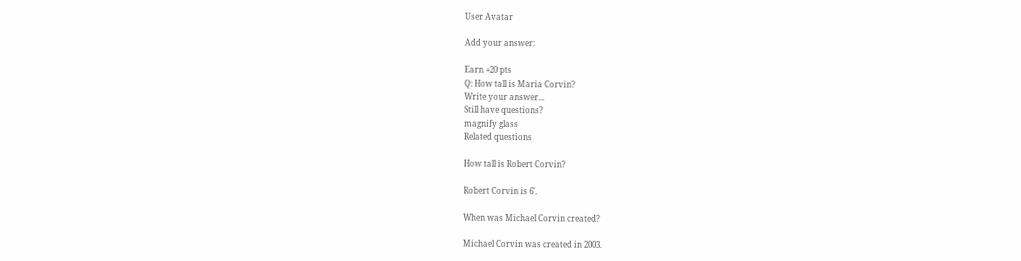User Avatar

Add your answer:

Earn +20 pts
Q: How tall is Maria Corvin?
Write your answer...
Still have questions?
magnify glass
Related questions

How tall is Robert Corvin?

Robert Corvin is 6'.

When was Michael Corvin created?

Michael Corvin was created in 2003.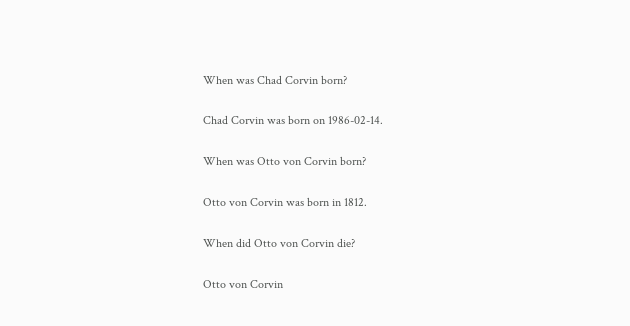When was Chad Corvin born?

Chad Corvin was born on 1986-02-14.

When was Otto von Corvin born?

Otto von Corvin was born in 1812.

When did Otto von Corvin die?

Otto von Corvin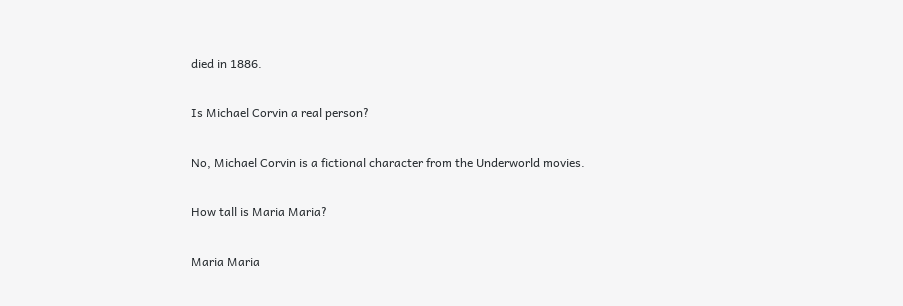died in 1886.

Is Michael Corvin a real person?

No, Michael Corvin is a fictional character from the Underworld movies.

How tall is Maria Maria?

Maria Maria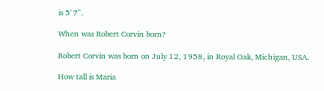is 5' 7".

When was Robert Corvin born?

Robert Corvin was born on July 12, 1958, in Royal Oak, Michigan, USA.

How tall is Maria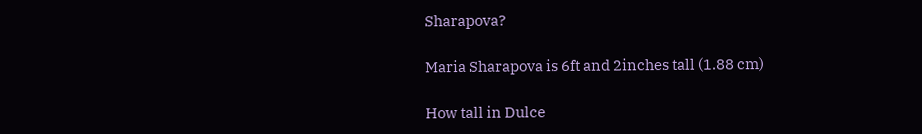Sharapova?

Maria Sharapova is 6ft and 2inches tall (1.88 cm)

How tall in Dulce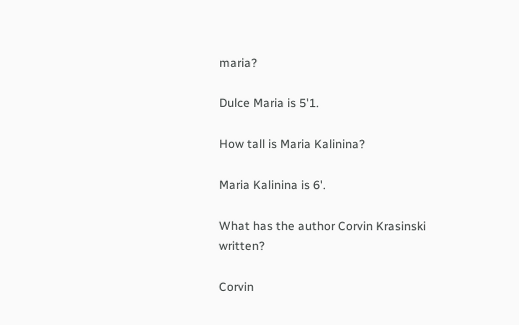maria?

Dulce Maria is 5'1.

How tall is Maria Kalinina?

Maria Kalinina is 6'.

What has the author Corvin Krasinski written?

Corvin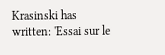Krasinski has written: 'Essai sur le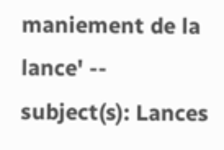maniement de la lance' -- subject(s): Lances